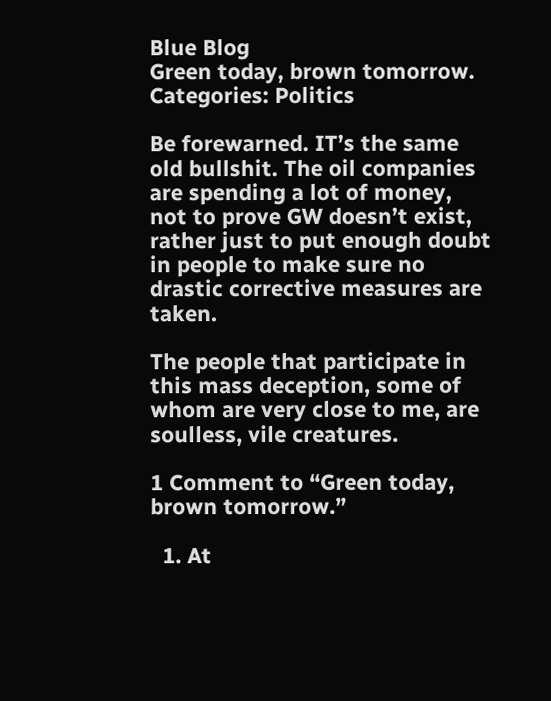Blue Blog
Green today, brown tomorrow.
Categories: Politics

Be forewarned. IT’s the same old bullshit. The oil companies are spending a lot of money, not to prove GW doesn’t exist, rather just to put enough doubt in people to make sure no drastic corrective measures are taken.

The people that participate in this mass deception, some of whom are very close to me, are soulless, vile creatures.

1 Comment to “Green today, brown tomorrow.”

  1. At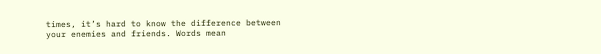times, it’s hard to know the difference between your enemies and friends. Words mean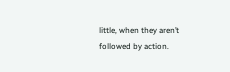little, when they aren’t followed by action.